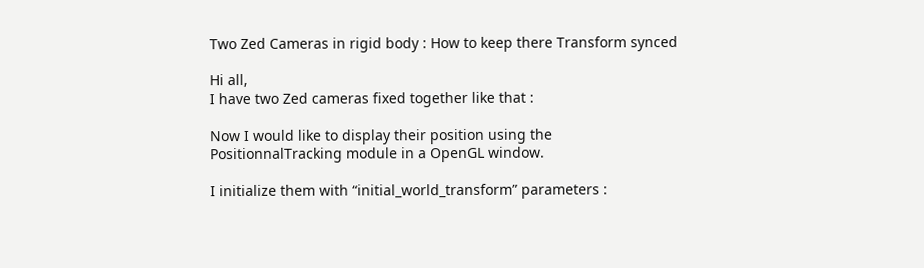Two Zed Cameras in rigid body : How to keep there Transform synced

Hi all,
I have two Zed cameras fixed together like that :

Now I would like to display their position using the PositionnalTracking module in a OpenGL window.

I initialize them with “initial_world_transform” parameters :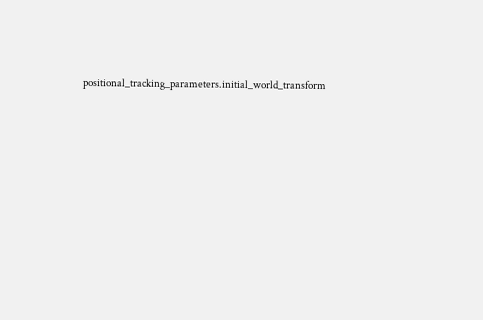positional_tracking_parameters.initial_world_transform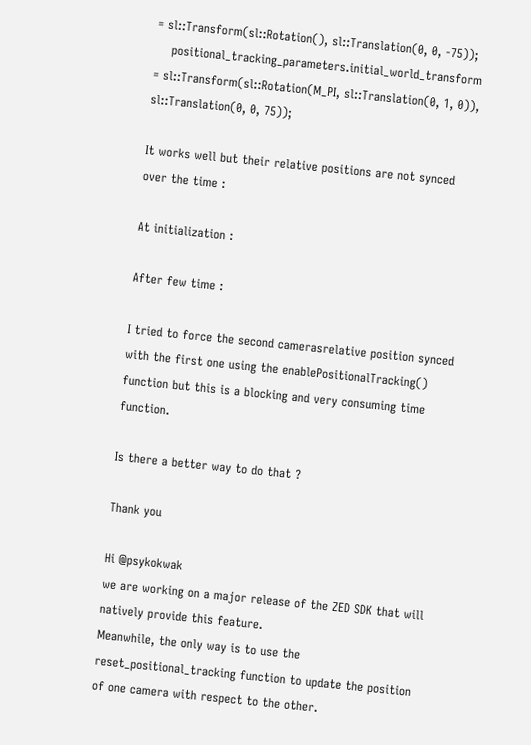= sl::Transform(sl::Rotation(), sl::Translation(0, 0, -75));
    positional_tracking_parameters.initial_world_transform = sl::Transform(sl::Rotation(M_PI, sl::Translation(0, 1, 0)), sl::Translation(0, 0, 75));

It works well but their relative positions are not synced over the time :

At initialization :

After few time :

I tried to force the second camerasrelative position synced with the first one using the enablePositionalTracking() function but this is a blocking and very consuming time function.

Is there a better way to do that ?

Thank you

Hi @psykokwak
we are working on a major release of the ZED SDK that will natively provide this feature.
Meanwhile, the only way is to use the reset_positional_tracking function to update the position of one camera with respect to the other.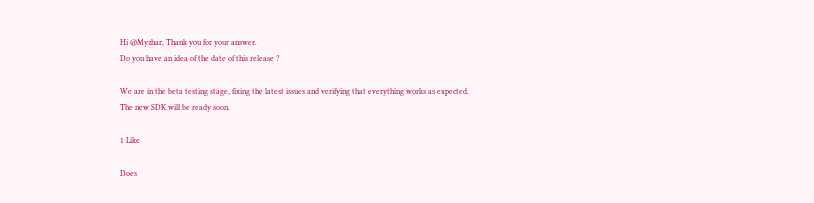Hi @Myzhar, Thank you for your answer.
Do you have an idea of the date of this release ?

We are in the beta testing stage, fixing the latest issues and verifying that everything works as expected.
The new SDK will be ready soon.

1 Like

Does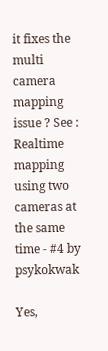it fixes the multi camera mapping issue ? See : Realtime mapping using two cameras at the same time - #4 by psykokwak

Yes,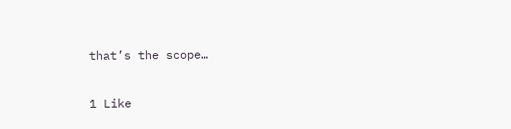that’s the scope…

1 Like